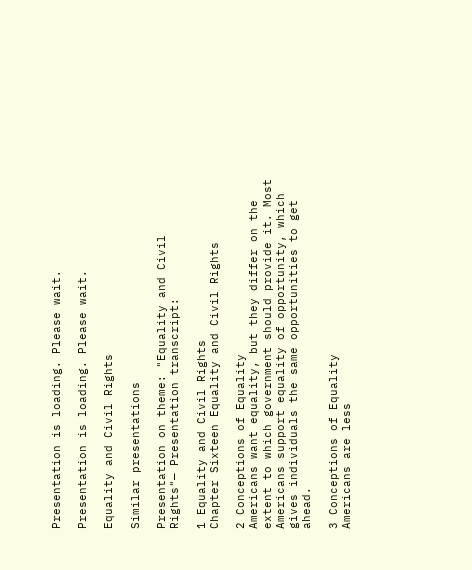Presentation is loading. Please wait.

Presentation is loading. Please wait.

Equality and Civil Rights

Similar presentations

Presentation on theme: "Equality and Civil Rights"— Presentation transcript:

1 Equality and Civil Rights
Chapter Sixteen Equality and Civil Rights

2 Conceptions of Equality
Americans want equality, but they differ on the extent to which government should provide it. Most Americans support equality of opportunity, which gives individuals the same opportunities to get ahead.

3 Conceptions of Equality
Americans are less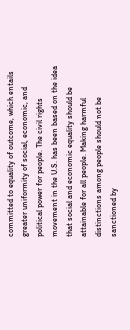committed to equality of outcome, which entails greater uniformity of social, economic, and political power for people. The civil rights movement in the U.S. has been based on the idea that social and economic equality should be attainable for all people. Making harmful distinctions among people should not be sanctioned by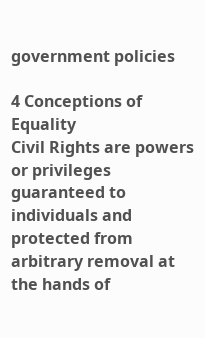government policies

4 Conceptions of Equality
Civil Rights are powers or privileges guaranteed to individuals and protected from arbitrary removal at the hands of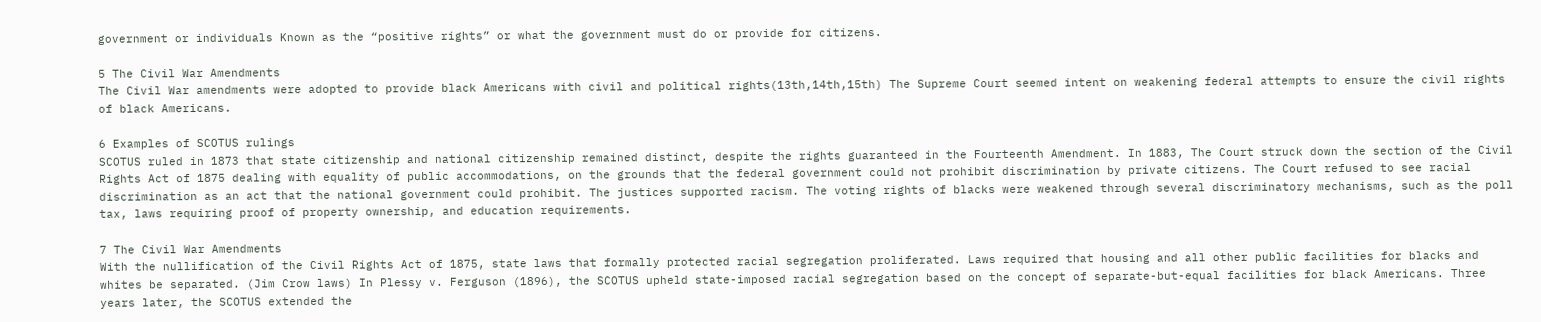government or individuals Known as the “positive rights” or what the government must do or provide for citizens.

5 The Civil War Amendments
The Civil War amendments were adopted to provide black Americans with civil and political rights(13th,14th,15th) The Supreme Court seemed intent on weakening federal attempts to ensure the civil rights of black Americans.

6 Examples of SCOTUS rulings
SCOTUS ruled in 1873 that state citizenship and national citizenship remained distinct, despite the rights guaranteed in the Fourteenth Amendment. In 1883, The Court struck down the section of the Civil Rights Act of 1875 dealing with equality of public accommodations, on the grounds that the federal government could not prohibit discrimination by private citizens. The Court refused to see racial discrimination as an act that the national government could prohibit. The justices supported racism. The voting rights of blacks were weakened through several discriminatory mechanisms, such as the poll tax, laws requiring proof of property ownership, and education requirements.

7 The Civil War Amendments
With the nullification of the Civil Rights Act of 1875, state laws that formally protected racial segregation proliferated. Laws required that housing and all other public facilities for blacks and whites be separated. (Jim Crow laws) In Plessy v. Ferguson (1896), the SCOTUS upheld state-imposed racial segregation based on the concept of separate-but-equal facilities for black Americans. Three years later, the SCOTUS extended the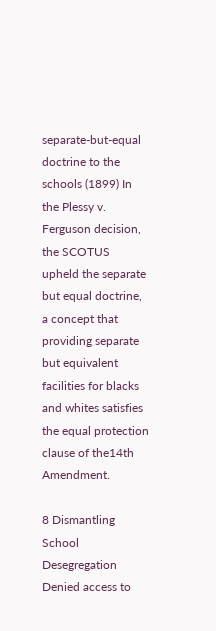separate-but-equal doctrine to the schools (1899) In the Plessy v. Ferguson decision, the SCOTUS upheld the separate but equal doctrine, a concept that providing separate but equivalent facilities for blacks and whites satisfies the equal protection clause of the14th Amendment.

8 Dismantling School Desegregation
Denied access to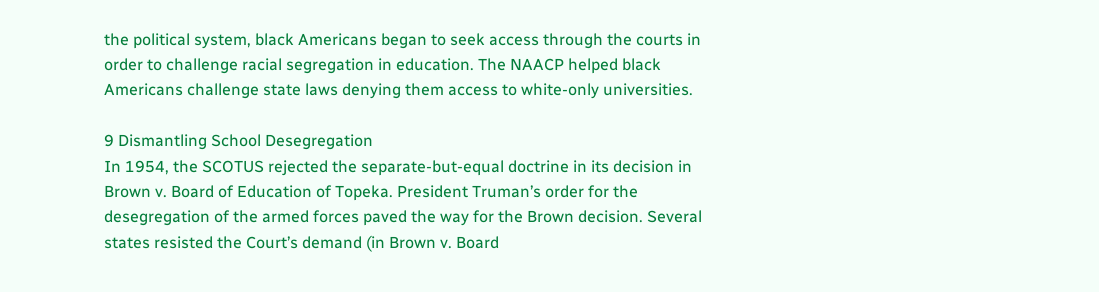the political system, black Americans began to seek access through the courts in order to challenge racial segregation in education. The NAACP helped black Americans challenge state laws denying them access to white-only universities.

9 Dismantling School Desegregation
In 1954, the SCOTUS rejected the separate-but-equal doctrine in its decision in Brown v. Board of Education of Topeka. President Truman’s order for the desegregation of the armed forces paved the way for the Brown decision. Several states resisted the Court’s demand (in Brown v. Board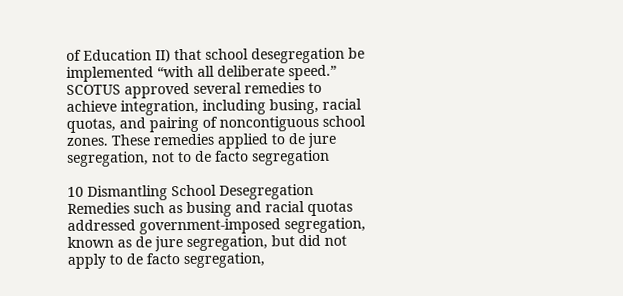of Education II) that school desegregation be implemented “with all deliberate speed.” SCOTUS approved several remedies to achieve integration, including busing, racial quotas, and pairing of noncontiguous school zones. These remedies applied to de jure segregation, not to de facto segregation

10 Dismantling School Desegregation
Remedies such as busing and racial quotas addressed government-imposed segregation, known as de jure segregation, but did not apply to de facto segregation,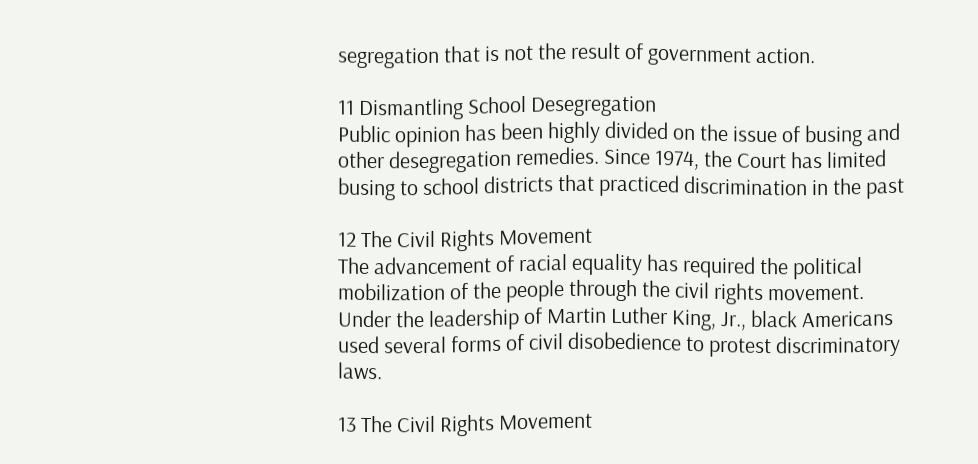segregation that is not the result of government action.

11 Dismantling School Desegregation
Public opinion has been highly divided on the issue of busing and other desegregation remedies. Since 1974, the Court has limited busing to school districts that practiced discrimination in the past

12 The Civil Rights Movement
The advancement of racial equality has required the political mobilization of the people through the civil rights movement. Under the leadership of Martin Luther King, Jr., black Americans used several forms of civil disobedience to protest discriminatory laws.

13 The Civil Rights Movement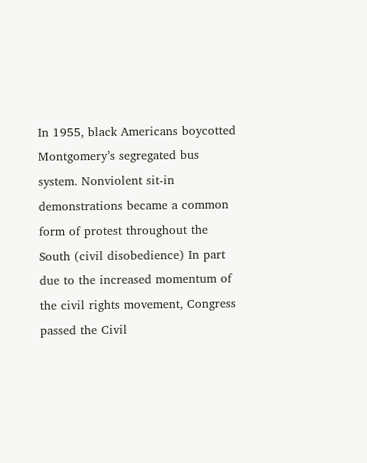In 1955, black Americans boycotted Montgomery’s segregated bus system. Nonviolent sit-in demonstrations became a common form of protest throughout the South (civil disobedience) In part due to the increased momentum of the civil rights movement, Congress passed the Civil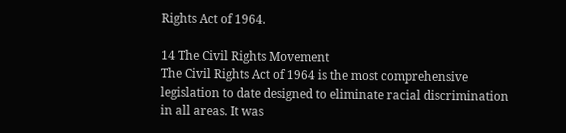Rights Act of 1964.

14 The Civil Rights Movement
The Civil Rights Act of 1964 is the most comprehensive legislation to date designed to eliminate racial discrimination in all areas. It was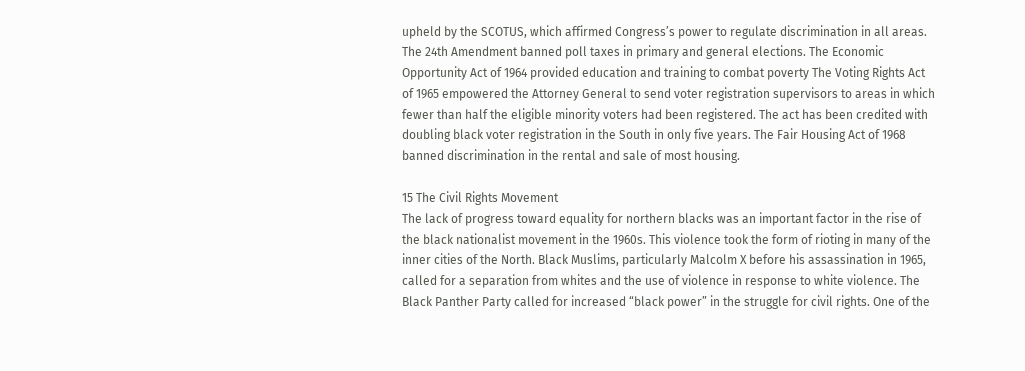upheld by the SCOTUS, which affirmed Congress’s power to regulate discrimination in all areas. The 24th Amendment banned poll taxes in primary and general elections. The Economic Opportunity Act of 1964 provided education and training to combat poverty The Voting Rights Act of 1965 empowered the Attorney General to send voter registration supervisors to areas in which fewer than half the eligible minority voters had been registered. The act has been credited with doubling black voter registration in the South in only five years. The Fair Housing Act of 1968 banned discrimination in the rental and sale of most housing.

15 The Civil Rights Movement
The lack of progress toward equality for northern blacks was an important factor in the rise of the black nationalist movement in the 1960s. This violence took the form of rioting in many of the inner cities of the North. Black Muslims, particularly Malcolm X before his assassination in 1965, called for a separation from whites and the use of violence in response to white violence. The Black Panther Party called for increased “black power” in the struggle for civil rights. One of the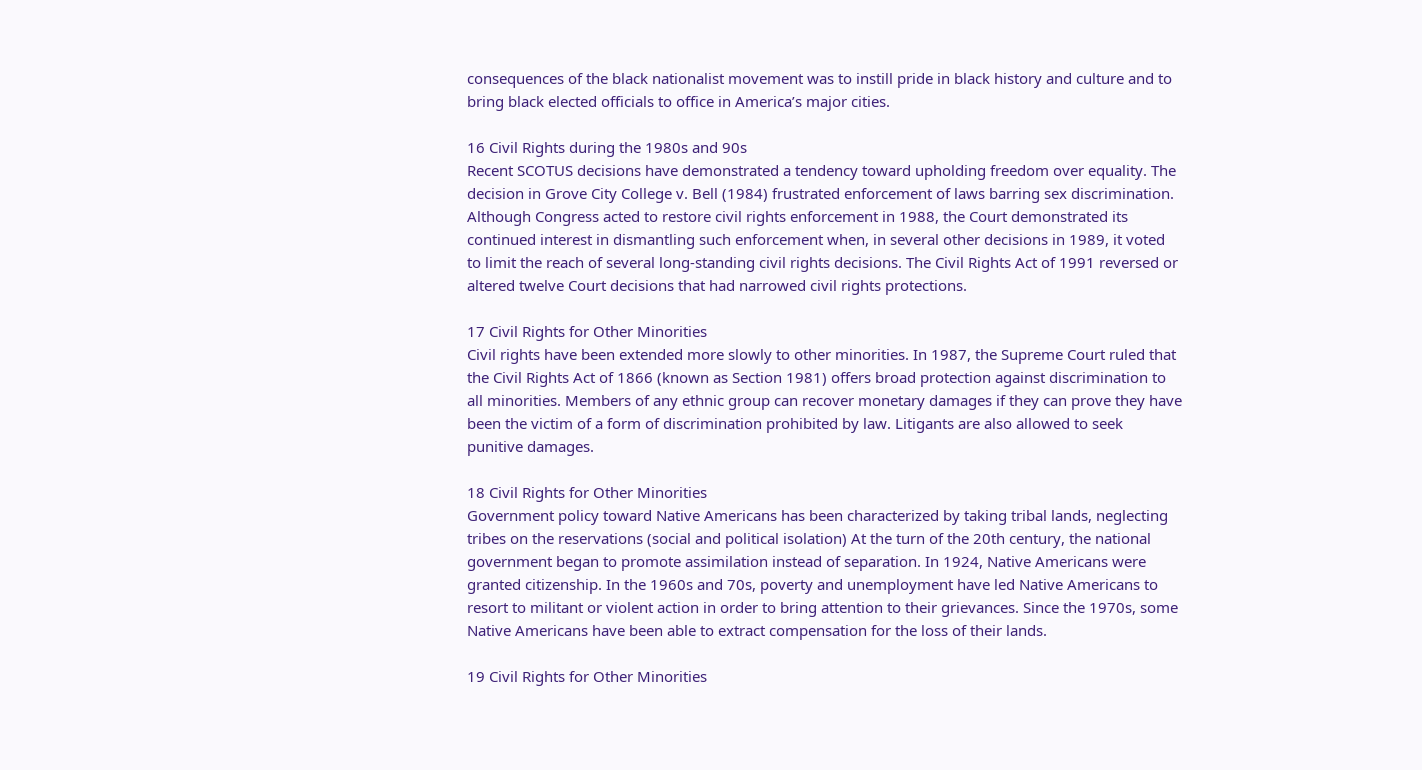consequences of the black nationalist movement was to instill pride in black history and culture and to bring black elected officials to office in America’s major cities.

16 Civil Rights during the 1980s and 90s
Recent SCOTUS decisions have demonstrated a tendency toward upholding freedom over equality. The decision in Grove City College v. Bell (1984) frustrated enforcement of laws barring sex discrimination. Although Congress acted to restore civil rights enforcement in 1988, the Court demonstrated its continued interest in dismantling such enforcement when, in several other decisions in 1989, it voted to limit the reach of several long-standing civil rights decisions. The Civil Rights Act of 1991 reversed or altered twelve Court decisions that had narrowed civil rights protections.

17 Civil Rights for Other Minorities
Civil rights have been extended more slowly to other minorities. In 1987, the Supreme Court ruled that the Civil Rights Act of 1866 (known as Section 1981) offers broad protection against discrimination to all minorities. Members of any ethnic group can recover monetary damages if they can prove they have been the victim of a form of discrimination prohibited by law. Litigants are also allowed to seek punitive damages.

18 Civil Rights for Other Minorities
Government policy toward Native Americans has been characterized by taking tribal lands, neglecting tribes on the reservations (social and political isolation) At the turn of the 20th century, the national government began to promote assimilation instead of separation. In 1924, Native Americans were granted citizenship. In the 1960s and 70s, poverty and unemployment have led Native Americans to resort to militant or violent action in order to bring attention to their grievances. Since the 1970s, some Native Americans have been able to extract compensation for the loss of their lands.

19 Civil Rights for Other Minorities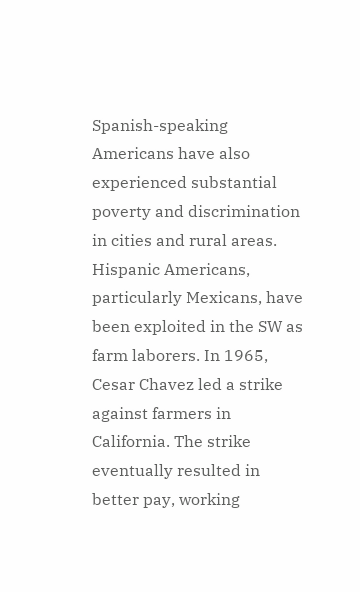Spanish-speaking Americans have also experienced substantial poverty and discrimination in cities and rural areas. Hispanic Americans, particularly Mexicans, have been exploited in the SW as farm laborers. In 1965, Cesar Chavez led a strike against farmers in California. The strike eventually resulted in better pay, working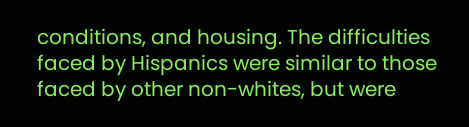conditions, and housing. The difficulties faced by Hispanics were similar to those faced by other non-whites, but were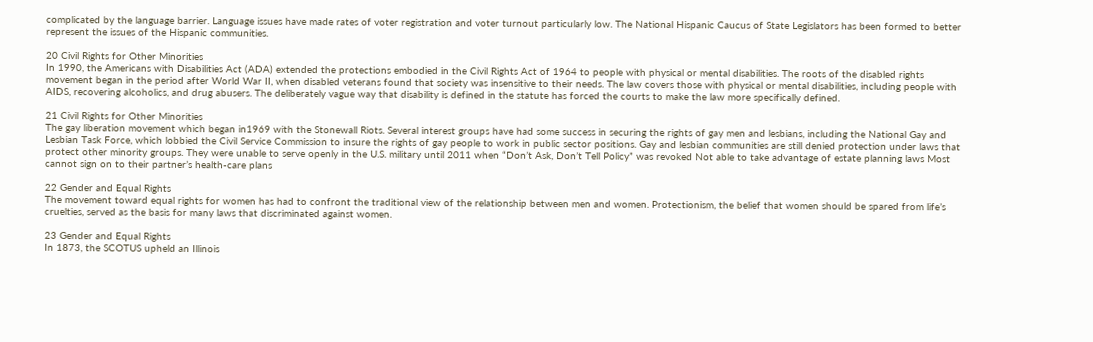complicated by the language barrier. Language issues have made rates of voter registration and voter turnout particularly low. The National Hispanic Caucus of State Legislators has been formed to better represent the issues of the Hispanic communities.

20 Civil Rights for Other Minorities
In 1990, the Americans with Disabilities Act (ADA) extended the protections embodied in the Civil Rights Act of 1964 to people with physical or mental disabilities. The roots of the disabled rights movement began in the period after World War II, when disabled veterans found that society was insensitive to their needs. The law covers those with physical or mental disabilities, including people with AIDS, recovering alcoholics, and drug abusers. The deliberately vague way that disability is defined in the statute has forced the courts to make the law more specifically defined.

21 Civil Rights for Other Minorities
The gay liberation movement which began in1969 with the Stonewall Riots. Several interest groups have had some success in securing the rights of gay men and lesbians, including the National Gay and Lesbian Task Force, which lobbied the Civil Service Commission to insure the rights of gay people to work in public sector positions. Gay and lesbian communities are still denied protection under laws that protect other minority groups. They were unable to serve openly in the U.S. military until 2011 when “Don’t Ask, Don’t Tell Policy” was revoked Not able to take advantage of estate planning laws Most cannot sign on to their partner’s health-care plans

22 Gender and Equal Rights
The movement toward equal rights for women has had to confront the traditional view of the relationship between men and women. Protectionism, the belief that women should be spared from life’s cruelties, served as the basis for many laws that discriminated against women.

23 Gender and Equal Rights
In 1873, the SCOTUS upheld an Illinois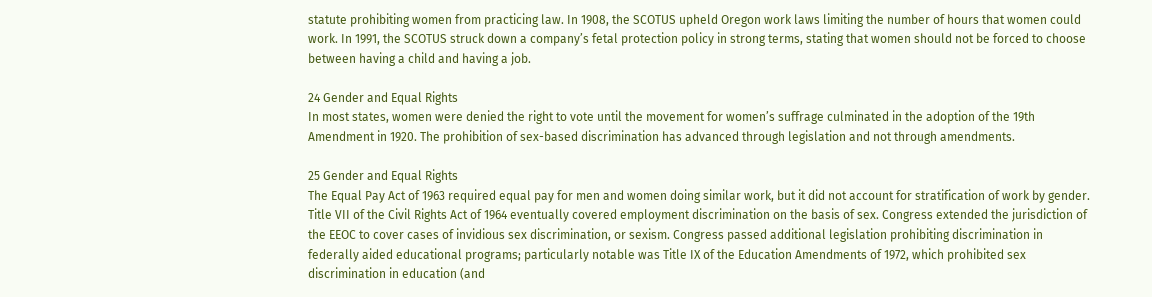statute prohibiting women from practicing law. In 1908, the SCOTUS upheld Oregon work laws limiting the number of hours that women could work. In 1991, the SCOTUS struck down a company’s fetal protection policy in strong terms, stating that women should not be forced to choose between having a child and having a job.

24 Gender and Equal Rights
In most states, women were denied the right to vote until the movement for women’s suffrage culminated in the adoption of the 19th Amendment in 1920. The prohibition of sex-based discrimination has advanced through legislation and not through amendments.

25 Gender and Equal Rights
The Equal Pay Act of 1963 required equal pay for men and women doing similar work, but it did not account for stratification of work by gender. Title VII of the Civil Rights Act of 1964 eventually covered employment discrimination on the basis of sex. Congress extended the jurisdiction of the EEOC to cover cases of invidious sex discrimination, or sexism. Congress passed additional legislation prohibiting discrimination in federally aided educational programs; particularly notable was Title IX of the Education Amendments of 1972, which prohibited sex discrimination in education (and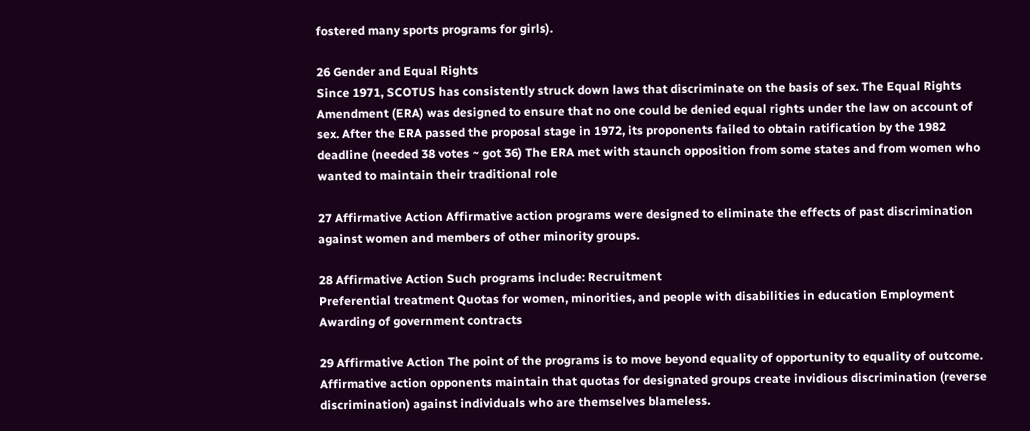fostered many sports programs for girls).

26 Gender and Equal Rights
Since 1971, SCOTUS has consistently struck down laws that discriminate on the basis of sex. The Equal Rights Amendment (ERA) was designed to ensure that no one could be denied equal rights under the law on account of sex. After the ERA passed the proposal stage in 1972, its proponents failed to obtain ratification by the 1982 deadline (needed 38 votes ~ got 36) The ERA met with staunch opposition from some states and from women who wanted to maintain their traditional role

27 Affirmative Action Affirmative action programs were designed to eliminate the effects of past discrimination against women and members of other minority groups.

28 Affirmative Action Such programs include: Recruitment
Preferential treatment Quotas for women, minorities, and people with disabilities in education Employment Awarding of government contracts

29 Affirmative Action The point of the programs is to move beyond equality of opportunity to equality of outcome. Affirmative action opponents maintain that quotas for designated groups create invidious discrimination (reverse discrimination) against individuals who are themselves blameless.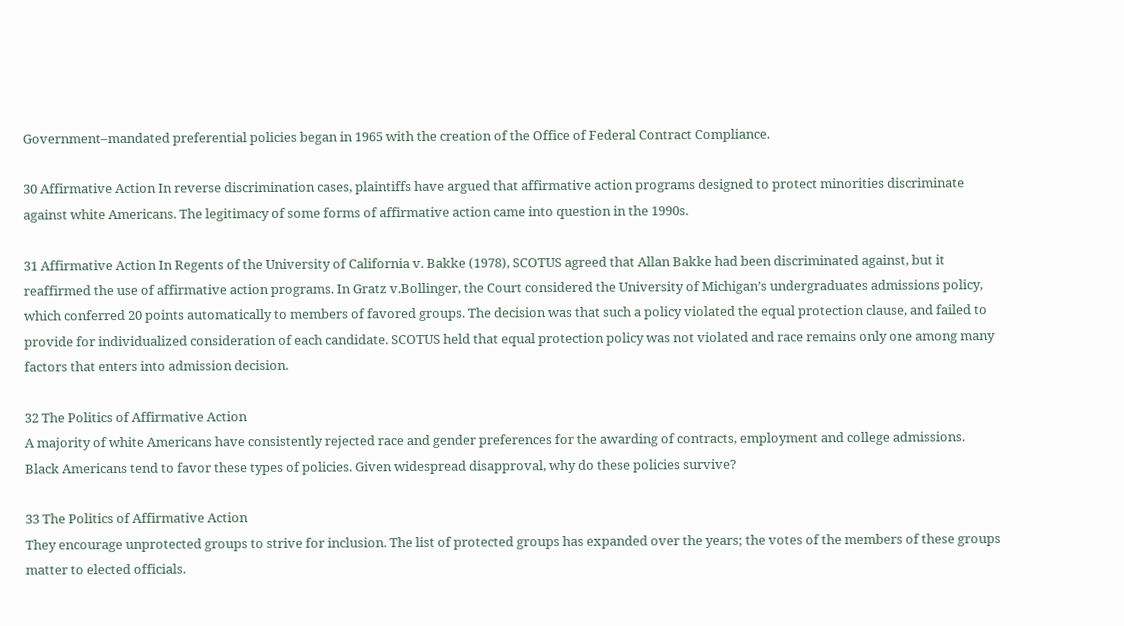Government–mandated preferential policies began in 1965 with the creation of the Office of Federal Contract Compliance.

30 Affirmative Action In reverse discrimination cases, plaintiffs have argued that affirmative action programs designed to protect minorities discriminate against white Americans. The legitimacy of some forms of affirmative action came into question in the 1990s.

31 Affirmative Action In Regents of the University of California v. Bakke (1978), SCOTUS agreed that Allan Bakke had been discriminated against, but it reaffirmed the use of affirmative action programs. In Gratz v.Bollinger, the Court considered the University of Michigan’s undergraduates admissions policy, which conferred 20 points automatically to members of favored groups. The decision was that such a policy violated the equal protection clause, and failed to provide for individualized consideration of each candidate. SCOTUS held that equal protection policy was not violated and race remains only one among many factors that enters into admission decision.

32 The Politics of Affirmative Action
A majority of white Americans have consistently rejected race and gender preferences for the awarding of contracts, employment and college admissions. Black Americans tend to favor these types of policies. Given widespread disapproval, why do these policies survive?

33 The Politics of Affirmative Action
They encourage unprotected groups to strive for inclusion. The list of protected groups has expanded over the years; the votes of the members of these groups matter to elected officials.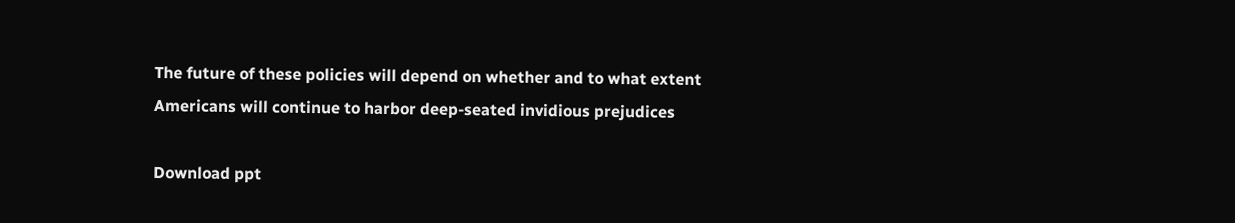The future of these policies will depend on whether and to what extent Americans will continue to harbor deep-seated invidious prejudices

Download ppt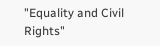"Equality and Civil Rights"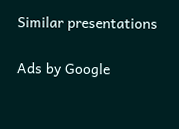Similar presentations

Ads by Google